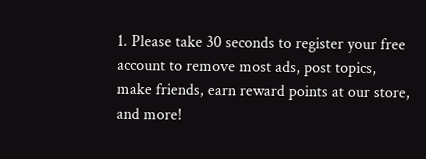1. Please take 30 seconds to register your free account to remove most ads, post topics, make friends, earn reward points at our store, and more!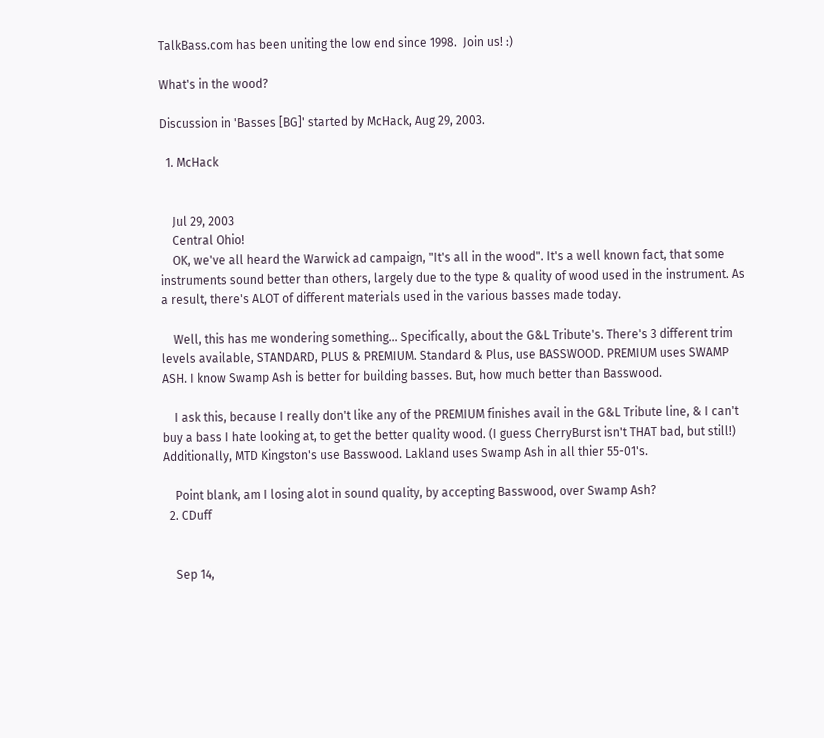TalkBass.com has been uniting the low end since 1998.  Join us! :)

What's in the wood?

Discussion in 'Basses [BG]' started by McHack, Aug 29, 2003.

  1. McHack


    Jul 29, 2003
    Central Ohio!
    OK, we've all heard the Warwick ad campaign, "It's all in the wood". It's a well known fact, that some instruments sound better than others, largely due to the type & quality of wood used in the instrument. As a result, there's ALOT of different materials used in the various basses made today.

    Well, this has me wondering something... Specifically, about the G&L Tribute's. There's 3 different trim levels available, STANDARD, PLUS & PREMIUM. Standard & Plus, use BASSWOOD. PREMIUM uses SWAMP ASH. I know Swamp Ash is better for building basses. But, how much better than Basswood.

    I ask this, because I really don't like any of the PREMIUM finishes avail in the G&L Tribute line, & I can't buy a bass I hate looking at, to get the better quality wood. (I guess CherryBurst isn't THAT bad, but still!) Additionally, MTD Kingston's use Basswood. Lakland uses Swamp Ash in all thier 55-01's.

    Point blank, am I losing alot in sound quality, by accepting Basswood, over Swamp Ash?
  2. CDuff


    Sep 14,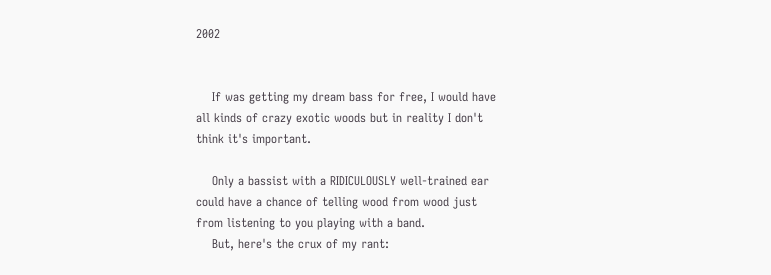2002


    If was getting my dream bass for free, I would have all kinds of crazy exotic woods but in reality I don't think it's important.

    Only a bassist with a RIDICULOUSLY well-trained ear could have a chance of telling wood from wood just from listening to you playing with a band.
    But, here's the crux of my rant: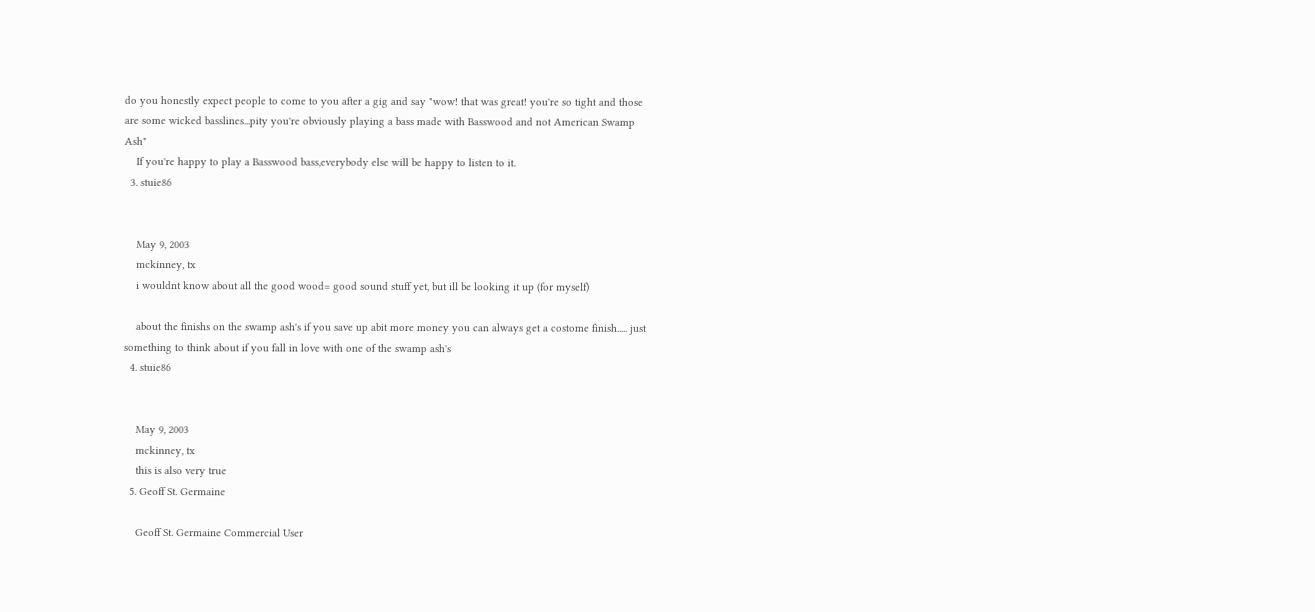do you honestly expect people to come to you after a gig and say "wow! that was great! you're so tight and those are some wicked basslines...pity you're obviously playing a bass made with Basswood and not American Swamp Ash"
    If you're happy to play a Basswood bass,everybody else will be happy to listen to it.
  3. stuie86


    May 9, 2003
    mckinney, tx
    i wouldnt know about all the good wood= good sound stuff yet, but ill be looking it up (for myself)

    about the finishs on the swamp ash's if you save up abit more money you can always get a costome finish..... just something to think about if you fall in love with one of the swamp ash's
  4. stuie86


    May 9, 2003
    mckinney, tx
    this is also very true
  5. Geoff St. Germaine

    Geoff St. Germaine Commercial User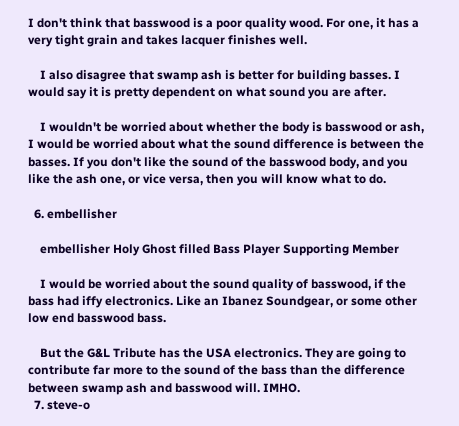I don't think that basswood is a poor quality wood. For one, it has a very tight grain and takes lacquer finishes well.

    I also disagree that swamp ash is better for building basses. I would say it is pretty dependent on what sound you are after.

    I wouldn't be worried about whether the body is basswood or ash, I would be worried about what the sound difference is between the basses. If you don't like the sound of the basswood body, and you like the ash one, or vice versa, then you will know what to do.

  6. embellisher

    embellisher Holy Ghost filled Bass Player Supporting Member

    I would be worried about the sound quality of basswood, if the bass had iffy electronics. Like an Ibanez Soundgear, or some other low end basswood bass.

    But the G&L Tribute has the USA electronics. They are going to contribute far more to the sound of the bass than the difference between swamp ash and basswood will. IMHO.
  7. steve-o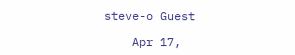steve-o Guest

    Apr 17,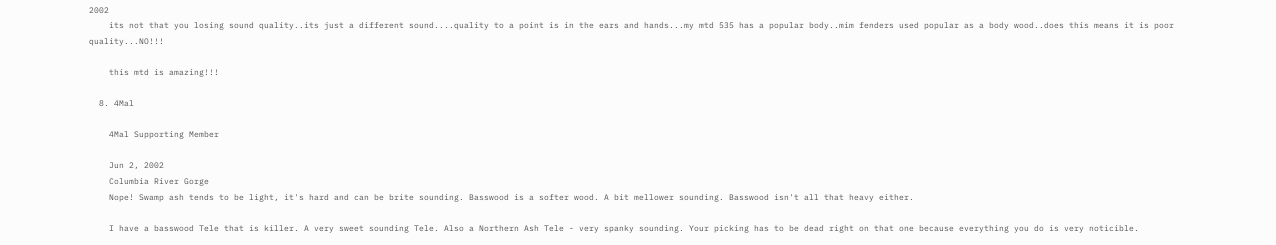2002
    its not that you losing sound quality..its just a different sound....quality to a point is in the ears and hands...my mtd 535 has a popular body..mim fenders used popular as a body wood..does this means it is poor quality...NO!!!

    this mtd is amazing!!!

  8. 4Mal

    4Mal Supporting Member

    Jun 2, 2002
    Columbia River Gorge
    Nope! Swamp ash tends to be light, it's hard and can be brite sounding. Basswood is a softer wood. A bit mellower sounding. Basswood isn't all that heavy either.

    I have a basswood Tele that is killer. A very sweet sounding Tele. Also a Northern Ash Tele - very spanky sounding. Your picking has to be dead right on that one because everything you do is very noticible.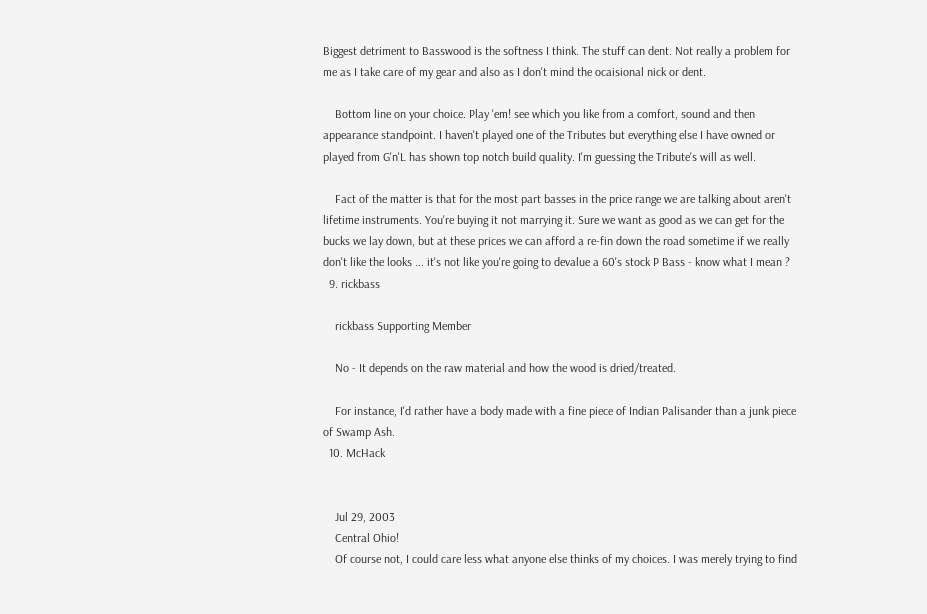Biggest detriment to Basswood is the softness I think. The stuff can dent. Not really a problem for me as I take care of my gear and also as I don't mind the ocaisional nick or dent.

    Bottom line on your choice. Play 'em! see which you like from a comfort, sound and then appearance standpoint. I haven't played one of the Tributes but everything else I have owned or played from G'n'L has shown top notch build quality. I'm guessing the Tribute's will as well.

    Fact of the matter is that for the most part basses in the price range we are talking about aren't lifetime instruments. You're buying it not marrying it. Sure we want as good as we can get for the bucks we lay down, but at these prices we can afford a re-fin down the road sometime if we really don't like the looks ... it's not like you're going to devalue a 60's stock P Bass - know what I mean ?
  9. rickbass

    rickbass Supporting Member

    No - It depends on the raw material and how the wood is dried/treated.

    For instance, I'd rather have a body made with a fine piece of Indian Palisander than a junk piece of Swamp Ash.
  10. McHack


    Jul 29, 2003
    Central Ohio!
    Of course not, I could care less what anyone else thinks of my choices. I was merely trying to find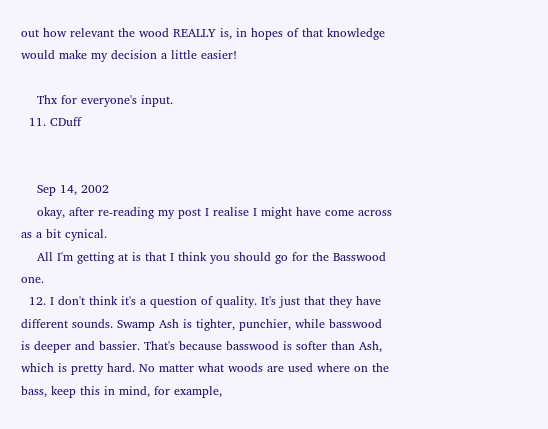out how relevant the wood REALLY is, in hopes of that knowledge would make my decision a little easier!

    Thx for everyone's input.
  11. CDuff


    Sep 14, 2002
    okay, after re-reading my post I realise I might have come across as a bit cynical.
    All I'm getting at is that I think you should go for the Basswood one.
  12. I don't think it's a question of quality. It's just that they have different sounds. Swamp Ash is tighter, punchier, while basswood is deeper and bassier. That's because basswood is softer than Ash, which is pretty hard. No matter what woods are used where on the bass, keep this in mind, for example,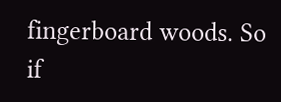fingerboard woods. So if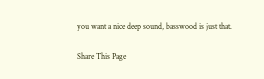you want a nice deep sound, basswood is just that.

Share This Page